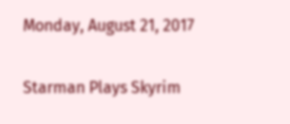Monday, August 21, 2017

Starman Plays Skyrim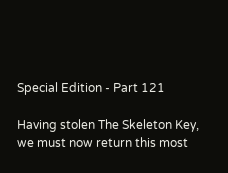Special Edition - Part 121

Having stolen The Skeleton Key, we must now return this most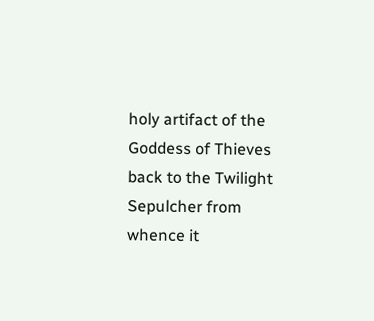holy artifact of the Goddess of Thieves back to the Twilight Sepulcher from whence it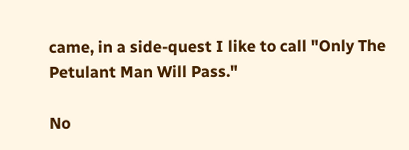came, in a side-quest I like to call "Only The Petulant Man Will Pass."

No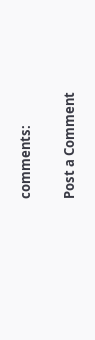comments:

Post a Comment